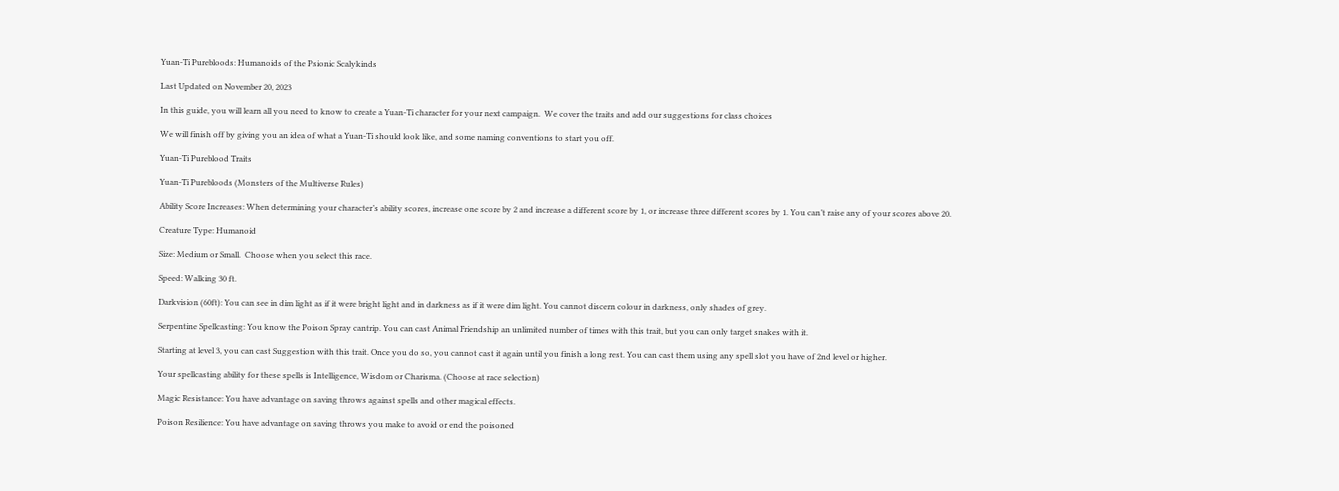Yuan-Ti Purebloods: Humanoids of the Psionic Scalykinds

Last Updated on November 20, 2023

In this guide, you will learn all you need to know to create a Yuan-Ti character for your next campaign.  We cover the traits and add our suggestions for class choices

We will finish off by giving you an idea of what a Yuan-Ti should look like, and some naming conventions to start you off.

Yuan-Ti Pureblood Traits

Yuan-Ti Purebloods (Monsters of the Multiverse Rules)

Ability Score Increases: When determining your character’s ability scores, increase one score by 2 and increase a different score by 1, or increase three different scores by 1. You can’t raise any of your scores above 20.

Creature Type: Humanoid

Size: Medium or Small.  Choose when you select this race.

Speed: Walking 30 ft.

Darkvision (60ft): You can see in dim light as if it were bright light and in darkness as if it were dim light. You cannot discern colour in darkness, only shades of grey.

Serpentine Spellcasting: You know the Poison Spray cantrip. You can cast Animal Friendship an unlimited number of times with this trait, but you can only target snakes with it.

Starting at level 3, you can cast Suggestion with this trait. Once you do so, you cannot cast it again until you finish a long rest. You can cast them using any spell slot you have of 2nd level or higher.

Your spellcasting ability for these spells is Intelligence, Wisdom or Charisma. (Choose at race selection)

Magic Resistance: You have advantage on saving throws against spells and other magical effects.

Poison Resilience: You have advantage on saving throws you make to avoid or end the poisoned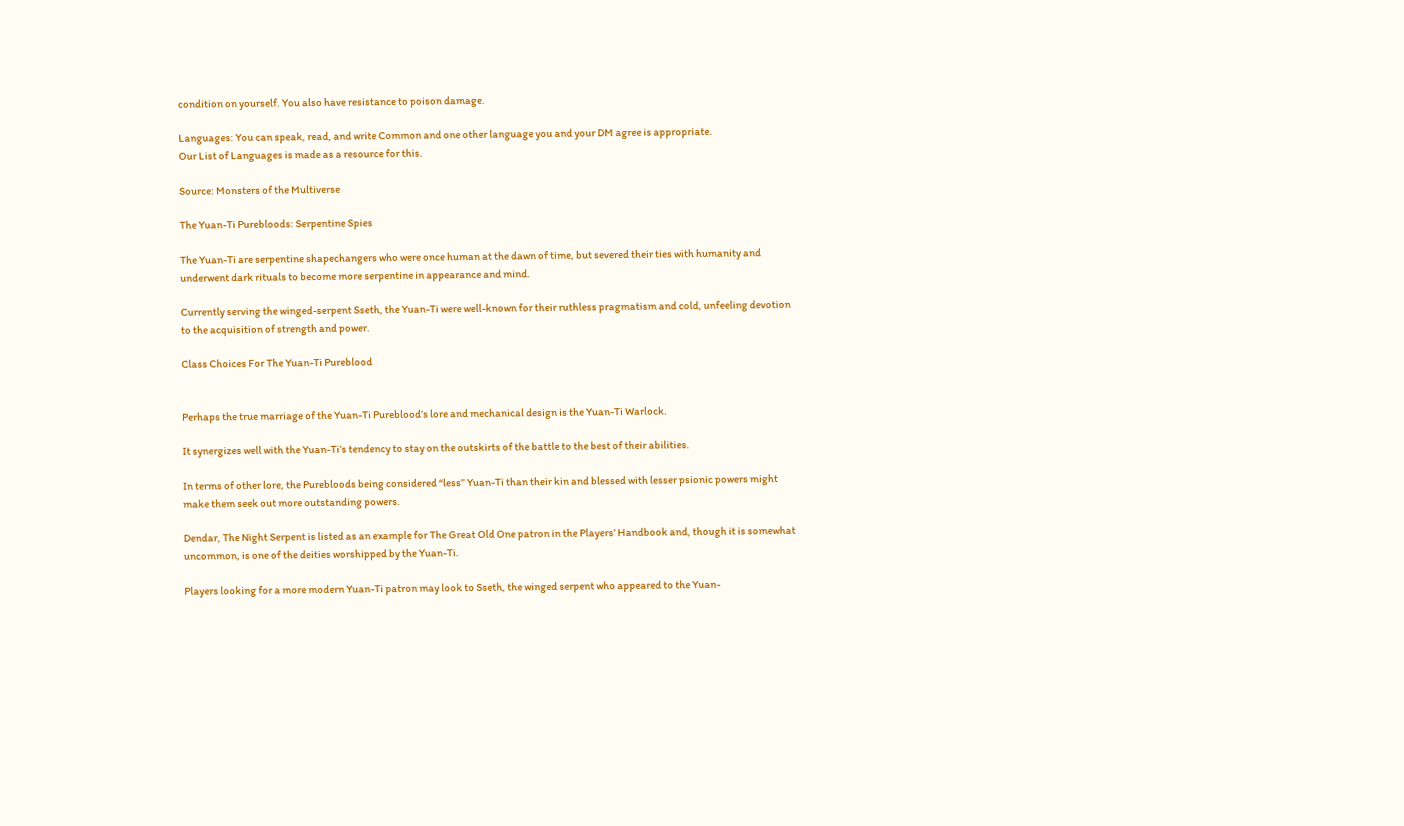condition on yourself. You also have resistance to poison damage.

Languages: You can speak, read, and write Common and one other language you and your DM agree is appropriate.
Our List of Languages is made as a resource for this.

Source: Monsters of the Multiverse

The Yuan-Ti Purebloods: Serpentine Spies

The Yuan-Ti are serpentine shapechangers who were once human at the dawn of time, but severed their ties with humanity and underwent dark rituals to become more serpentine in appearance and mind.

Currently serving the winged-serpent Sseth, the Yuan-Ti were well-known for their ruthless pragmatism and cold, unfeeling devotion to the acquisition of strength and power.

Class Choices For The Yuan-Ti Pureblood


Perhaps the true marriage of the Yuan-Ti Pureblood’s lore and mechanical design is the Yuan-Ti Warlock.

It synergizes well with the Yuan-Ti’s tendency to stay on the outskirts of the battle to the best of their abilities.

In terms of other lore, the Purebloods being considered “less” Yuan-Ti than their kin and blessed with lesser psionic powers might make them seek out more outstanding powers.

Dendar, The Night Serpent is listed as an example for The Great Old One patron in the Players’ Handbook and, though it is somewhat uncommon, is one of the deities worshipped by the Yuan-Ti.

Players looking for a more modern Yuan-Ti patron may look to Sseth, the winged serpent who appeared to the Yuan-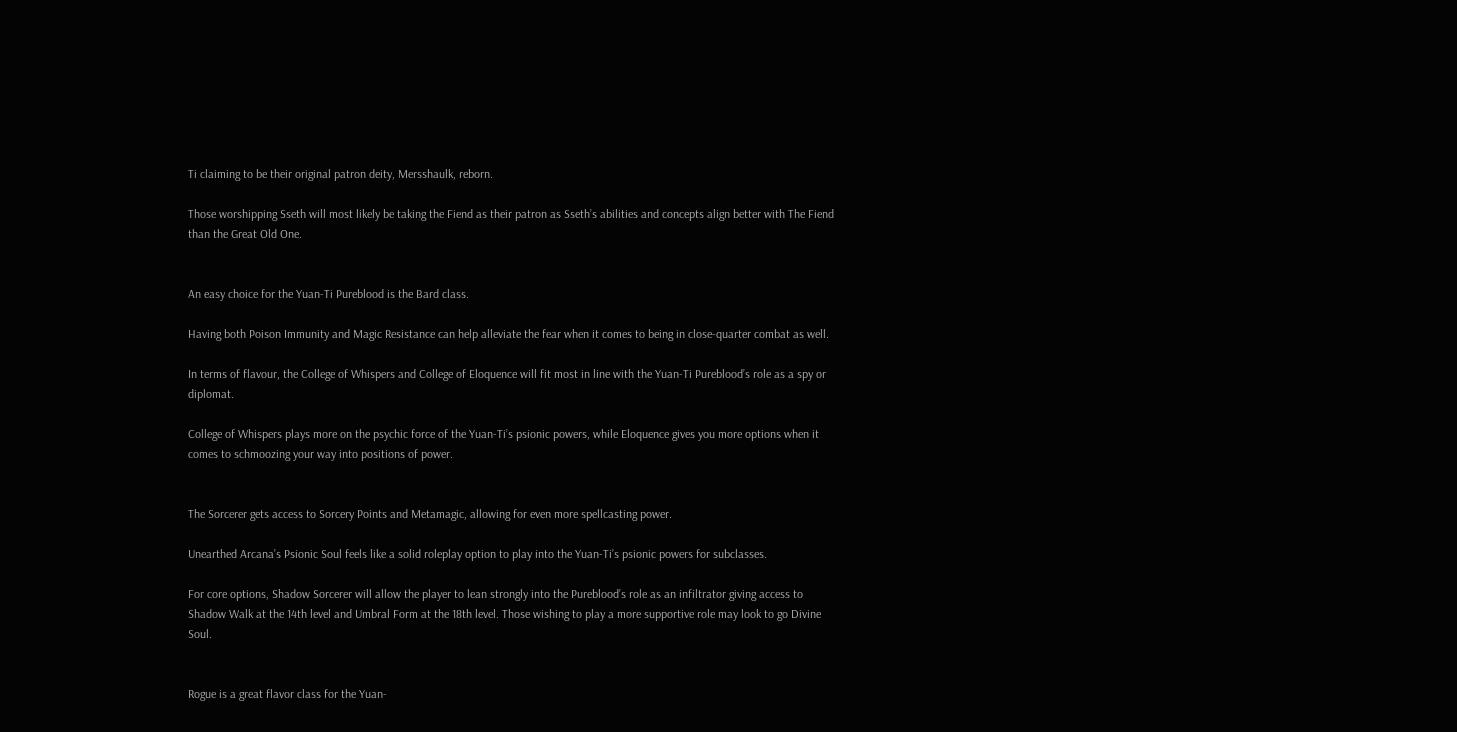Ti claiming to be their original patron deity, Mersshaulk, reborn.

Those worshipping Sseth will most likely be taking the Fiend as their patron as Sseth’s abilities and concepts align better with The Fiend than the Great Old One.


An easy choice for the Yuan-Ti Pureblood is the Bard class.

Having both Poison Immunity and Magic Resistance can help alleviate the fear when it comes to being in close-quarter combat as well.

In terms of flavour, the College of Whispers and College of Eloquence will fit most in line with the Yuan-Ti Pureblood’s role as a spy or diplomat.

College of Whispers plays more on the psychic force of the Yuan-Ti’s psionic powers, while Eloquence gives you more options when it comes to schmoozing your way into positions of power.


The Sorcerer gets access to Sorcery Points and Metamagic, allowing for even more spellcasting power.

Unearthed Arcana’s Psionic Soul feels like a solid roleplay option to play into the Yuan-Ti’s psionic powers for subclasses.

For core options, Shadow Sorcerer will allow the player to lean strongly into the Pureblood’s role as an infiltrator giving access to Shadow Walk at the 14th level and Umbral Form at the 18th level. Those wishing to play a more supportive role may look to go Divine Soul.


Rogue is a great flavor class for the Yuan-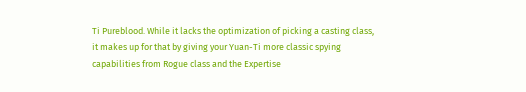Ti Pureblood. While it lacks the optimization of picking a casting class, it makes up for that by giving your Yuan-Ti more classic spying capabilities from Rogue class and the Expertise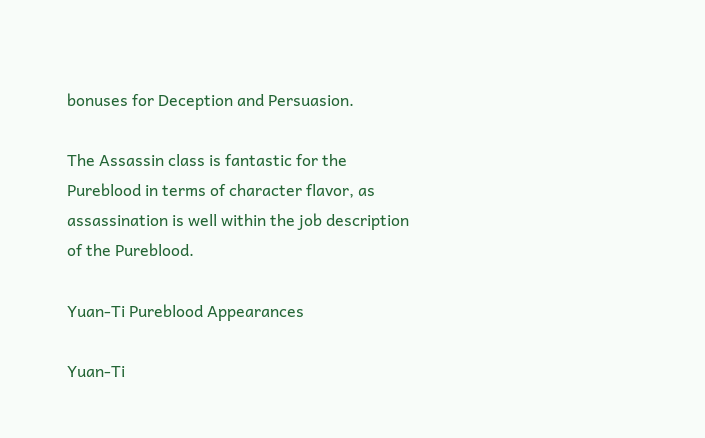bonuses for Deception and Persuasion.

The Assassin class is fantastic for the Pureblood in terms of character flavor, as assassination is well within the job description of the Pureblood.

Yuan-Ti Pureblood Appearances

Yuan-Ti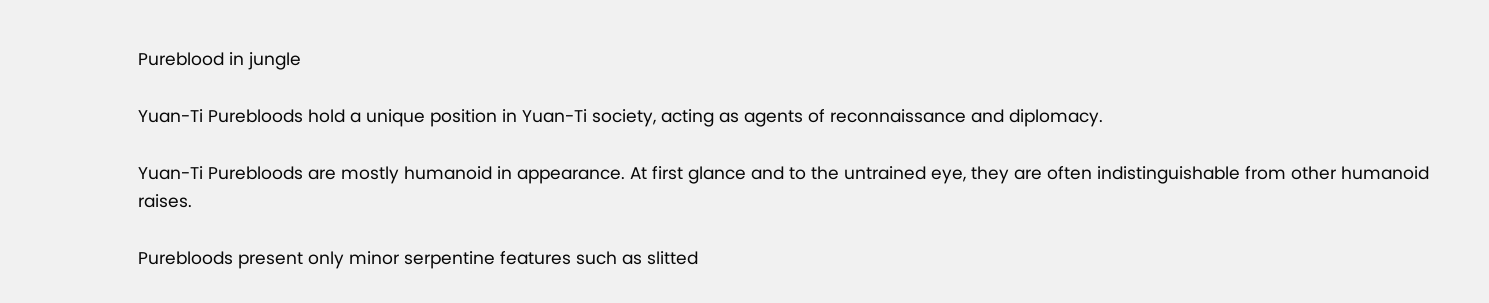Pureblood in jungle

Yuan-Ti Purebloods hold a unique position in Yuan-Ti society, acting as agents of reconnaissance and diplomacy.

Yuan-Ti Purebloods are mostly humanoid in appearance. At first glance and to the untrained eye, they are often indistinguishable from other humanoid raises.

Purebloods present only minor serpentine features such as slitted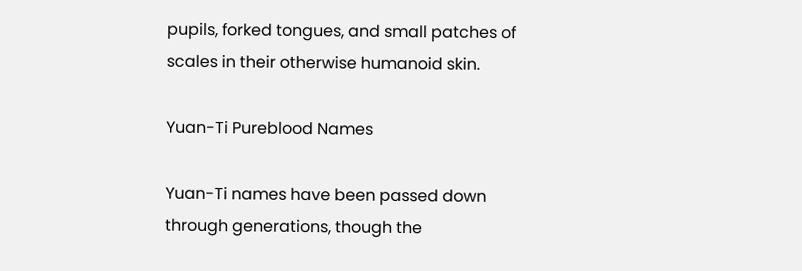pupils, forked tongues, and small patches of scales in their otherwise humanoid skin.

Yuan-Ti Pureblood Names

Yuan-Ti names have been passed down through generations, though the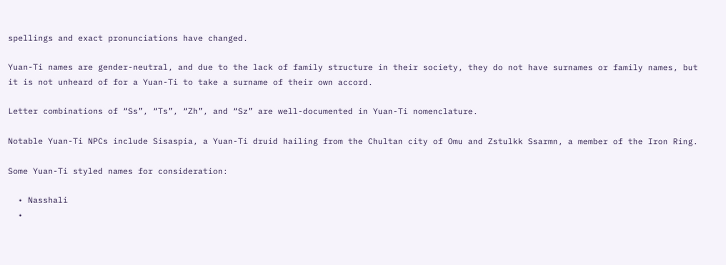spellings and exact pronunciations have changed.

Yuan-Ti names are gender-neutral, and due to the lack of family structure in their society, they do not have surnames or family names, but it is not unheard of for a Yuan-Ti to take a surname of their own accord.

Letter combinations of “Ss”, “Ts”, “Zh”, and “Sz” are well-documented in Yuan-Ti nomenclature.

Notable Yuan-Ti NPCs include Sisaspia, a Yuan-Ti druid hailing from the Chultan city of Omu and Zstulkk Ssarmn, a member of the Iron Ring.

Some Yuan-Ti styled names for consideration:

  • Nasshali
  •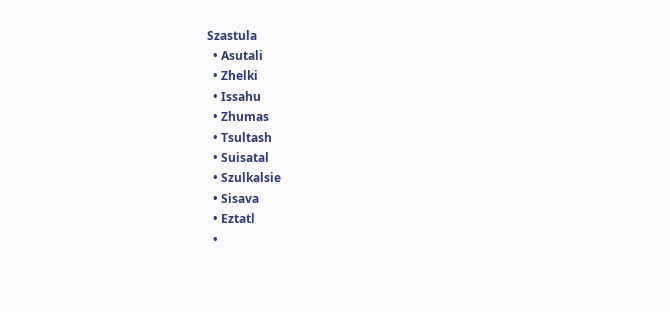Szastula
  • Asutali
  • Zhelki
  • Issahu
  • Zhumas
  • Tsultash
  • Suisatal
  • Szulkalsie
  • Sisava
  • Eztatl
  •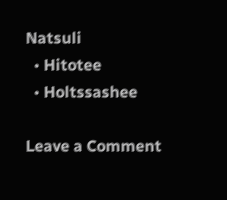Natsuli
  • Hitotee
  • Holtssashee

Leave a Comment